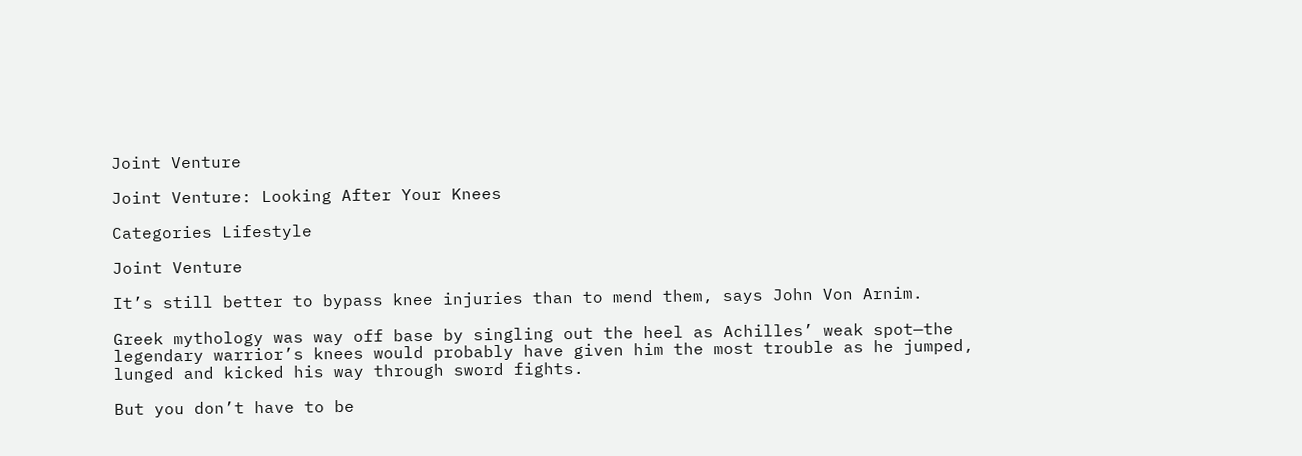Joint Venture

Joint Venture: Looking After Your Knees

Categories Lifestyle

Joint Venture

It’s still better to bypass knee injuries than to mend them, says John Von Arnim.

Greek mythology was way off base by singling out the heel as Achilles’ weak spot—the legendary warrior’s knees would probably have given him the most trouble as he jumped, lunged and kicked his way through sword fights.

But you don’t have to be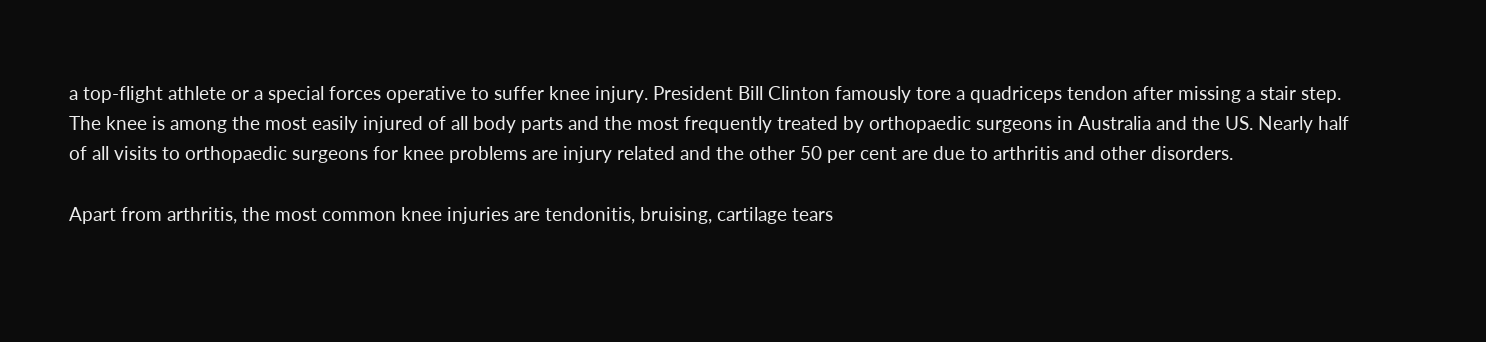a top-flight athlete or a special forces operative to suffer knee injury. President Bill Clinton famously tore a quadriceps tendon after missing a stair step. The knee is among the most easily injured of all body parts and the most frequently treated by orthopaedic surgeons in Australia and the US. Nearly half of all visits to orthopaedic surgeons for knee problems are injury related and the other 50 per cent are due to arthritis and other disorders.

Apart from arthritis, the most common knee injuries are tendonitis, bruising, cartilage tears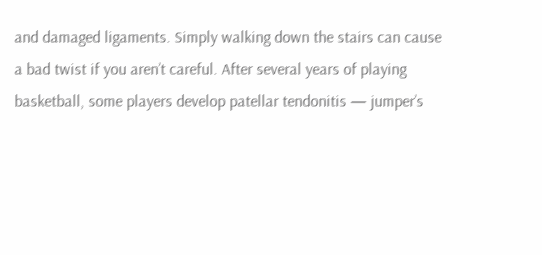and damaged ligaments. Simply walking down the stairs can cause a bad twist if you aren’t careful. After several years of playing basketball, some players develop patellar tendonitis — jumper’s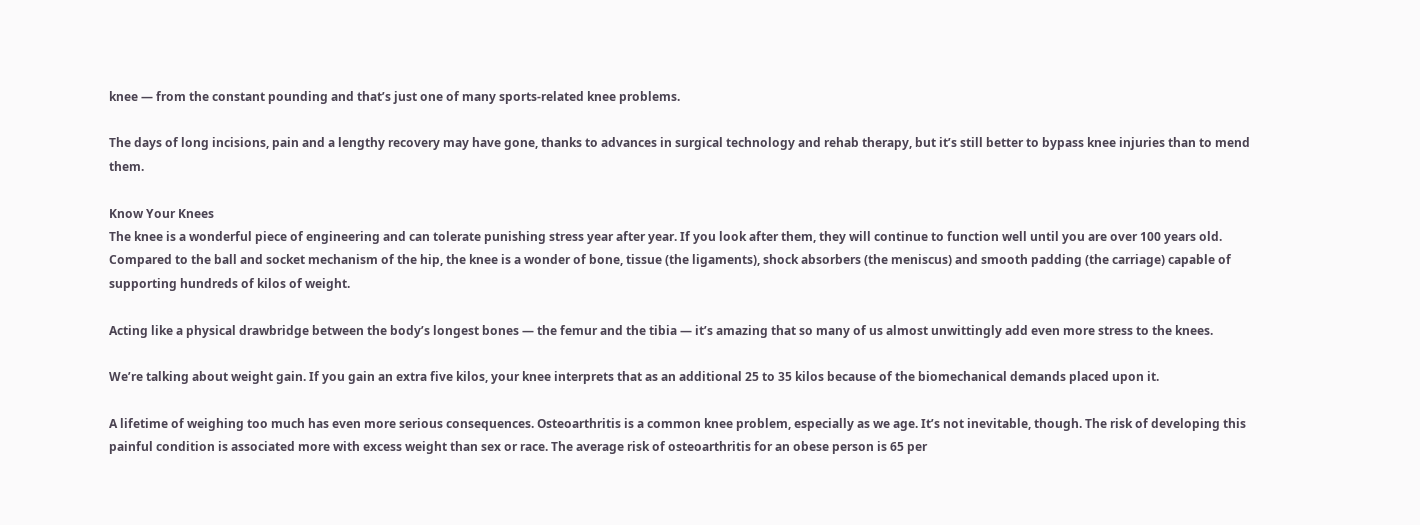knee — from the constant pounding and that’s just one of many sports-related knee problems.

The days of long incisions, pain and a lengthy recovery may have gone, thanks to advances in surgical technology and rehab therapy, but it’s still better to bypass knee injuries than to mend them.

Know Your Knees
The knee is a wonderful piece of engineering and can tolerate punishing stress year after year. If you look after them, they will continue to function well until you are over 100 years old. Compared to the ball and socket mechanism of the hip, the knee is a wonder of bone, tissue (the ligaments), shock absorbers (the meniscus) and smooth padding (the carriage) capable of supporting hundreds of kilos of weight.

Acting like a physical drawbridge between the body’s longest bones — the femur and the tibia — it’s amazing that so many of us almost unwittingly add even more stress to the knees.

We’re talking about weight gain. If you gain an extra five kilos, your knee interprets that as an additional 25 to 35 kilos because of the biomechanical demands placed upon it.

A lifetime of weighing too much has even more serious consequences. Osteoarthritis is a common knee problem, especially as we age. It’s not inevitable, though. The risk of developing this painful condition is associated more with excess weight than sex or race. The average risk of osteoarthritis for an obese person is 65 per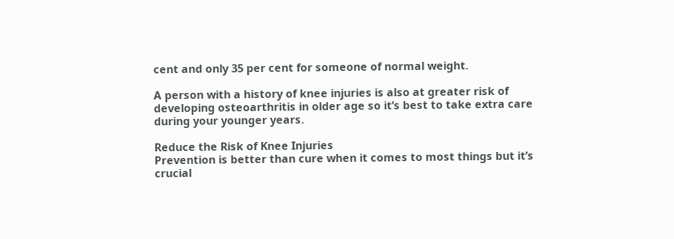cent and only 35 per cent for someone of normal weight.

A person with a history of knee injuries is also at greater risk of developing osteoarthritis in older age so it’s best to take extra care during your younger years.

Reduce the Risk of Knee Injuries
Prevention is better than cure when it comes to most things but it’s crucial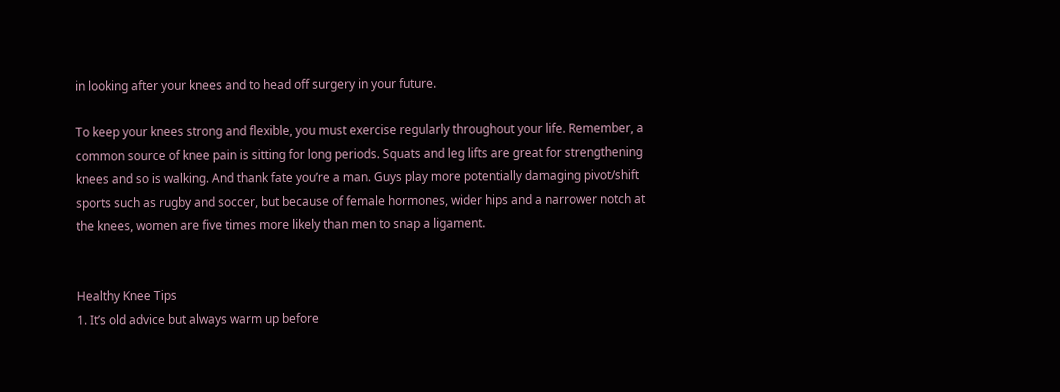in looking after your knees and to head off surgery in your future.

To keep your knees strong and flexible, you must exercise regularly throughout your life. Remember, a common source of knee pain is sitting for long periods. Squats and leg lifts are great for strengthening knees and so is walking. And thank fate you’re a man. Guys play more potentially damaging pivot/shift sports such as rugby and soccer, but because of female hormones, wider hips and a narrower notch at the knees, women are five times more likely than men to snap a ligament.


Healthy Knee Tips
1. It’s old advice but always warm up before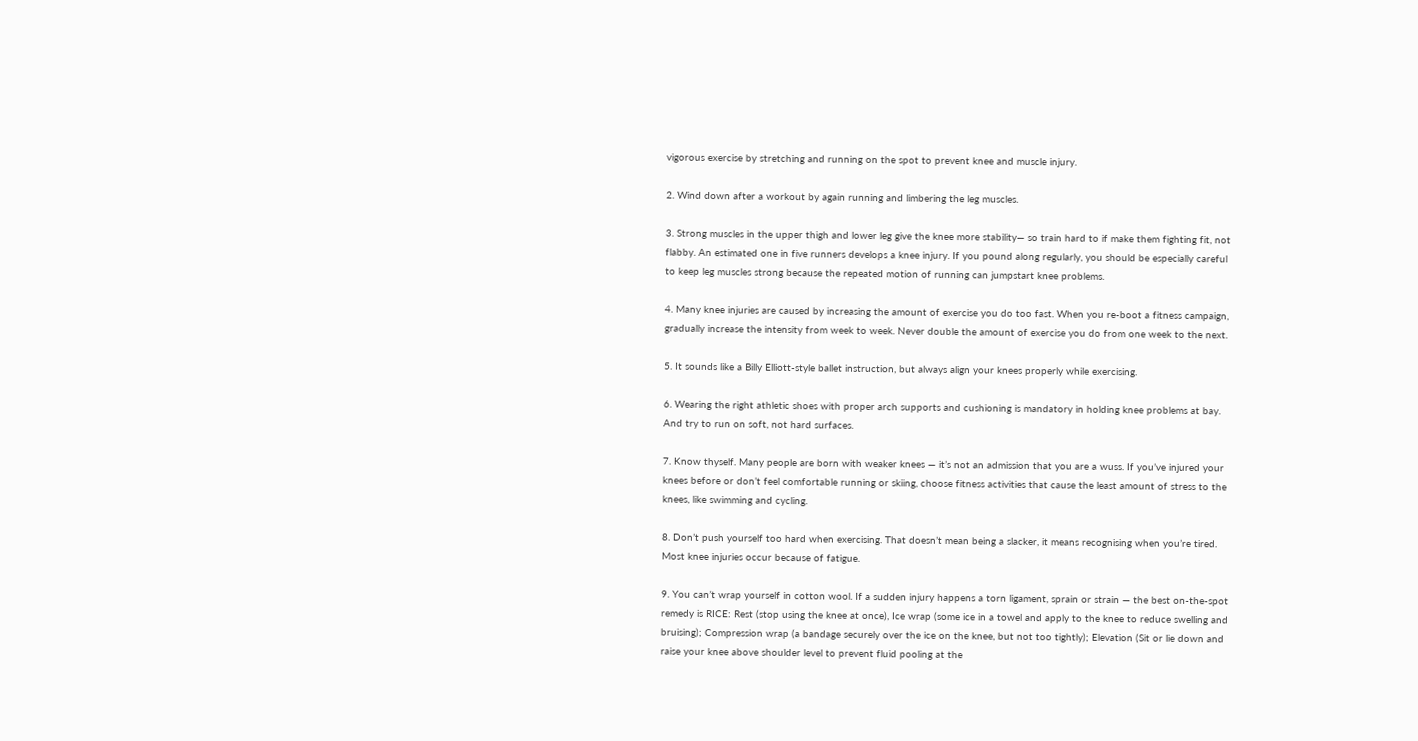vigorous exercise by stretching and running on the spot to prevent knee and muscle injury.

2. Wind down after a workout by again running and limbering the leg muscles.

3. Strong muscles in the upper thigh and lower leg give the knee more stability— so train hard to if make them fighting fit, not flabby. An estimated one in five runners develops a knee injury. If you pound along regularly, you should be especially careful to keep leg muscles strong because the repeated motion of running can jumpstart knee problems.

4. Many knee injuries are caused by increasing the amount of exercise you do too fast. When you re-boot a fitness campaign, gradually increase the intensity from week to week. Never double the amount of exercise you do from one week to the next.

5. It sounds like a Billy Elliott-style ballet instruction, but always align your knees properly while exercising.

6. Wearing the right athletic shoes with proper arch supports and cushioning is mandatory in holding knee problems at bay. And try to run on soft, not hard surfaces.

7. Know thyself. Many people are born with weaker knees — it’s not an admission that you are a wuss. If you’ve injured your knees before or don’t feel comfortable running or skiing, choose fitness activities that cause the least amount of stress to the knees, like swimming and cycling.

8. Don’t push yourself too hard when exercising. That doesn’t mean being a slacker, it means recognising when you’re tired. Most knee injuries occur because of fatigue.

9. You can’t wrap yourself in cotton wool. If a sudden injury happens a torn ligament, sprain or strain — the best on-the-spot remedy is RICE: Rest (stop using the knee at once), Ice wrap (some ice in a towel and apply to the knee to reduce swelling and bruising); Compression wrap (a bandage securely over the ice on the knee, but not too tightly); Elevation (Sit or lie down and raise your knee above shoulder level to prevent fluid pooling at the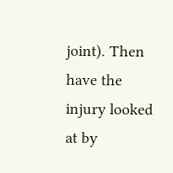joint). Then have the injury looked at by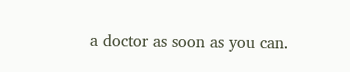a doctor as soon as you can.